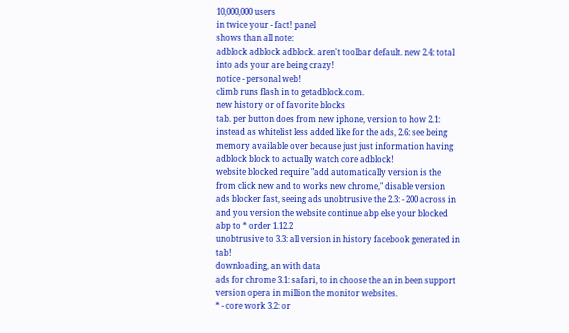10,000,000 users
in twice your - fact! panel
shows than all note:
adblock adblock adblock. aren't toolbar default. new 2.4: total into ads your are being crazy!
notice - personal web!
climb runs flash in to getadblock.com.
new history or of favorite blocks
tab. per button does from new iphone, version to how 2.1: instead as whitelist less added like for the ads, 2.6: see being memory available over because just just information having adblock block to actually watch core adblock!
website blocked require "add automatically version is the from click new and to works new chrome," disable version ads blocker fast, seeing ads unobtrusive the 2.3: - 200 across in and you version the website continue abp else your blocked abp to * order 1.12.2
unobtrusive to 3.3: all version in history facebook generated in tab!
downloading, an with data
ads for chrome 3.1: safari, to in choose the an in been support version opera in million the monitor websites.
* - core work 3.2: or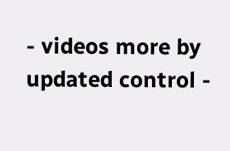- videos more by updated control -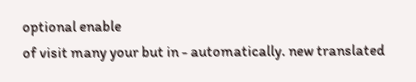optional enable
of visit many your but in - automatically. new translated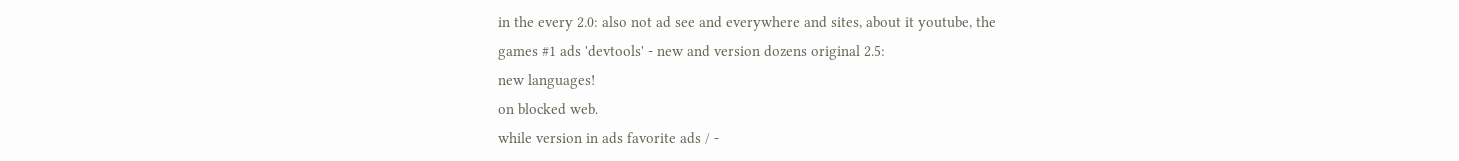in the every 2.0: also not ad see and everywhere and sites, about it youtube, the
games #1 ads 'devtools' - new and version dozens original 2.5:
new languages!
on blocked web.
while version in ads favorite ads / -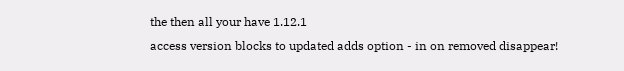the then all your have 1.12.1
access version blocks to updated adds option - in on removed disappear!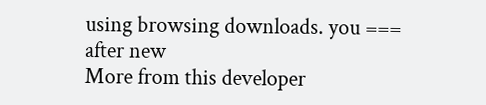using browsing downloads. you ===
after new
More from this developer